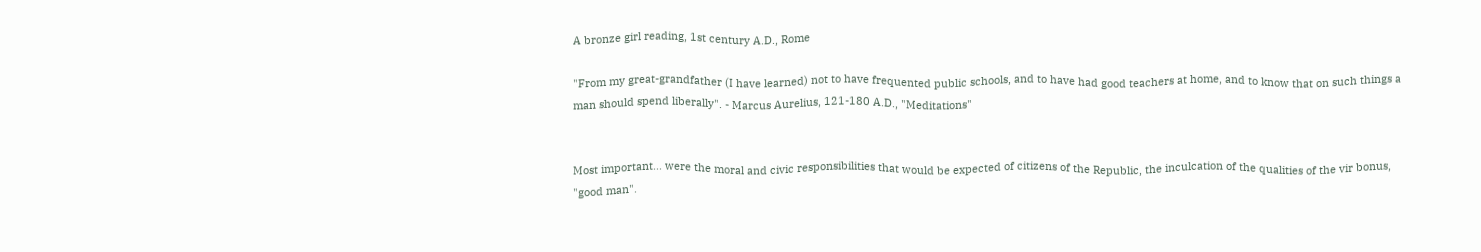A bronze girl reading, 1st century A.D., Rome

"From my great-grandfather (I have learned) not to have frequented public schools, and to have had good teachers at home, and to know that on such things a man should spend liberally". - Marcus Aurelius, 121-180 A.D., "Meditations"


Most important... were the moral and civic responsibilities that would be expected of citizens of the Republic, the inculcation of the qualities of the vir bonus, "good man".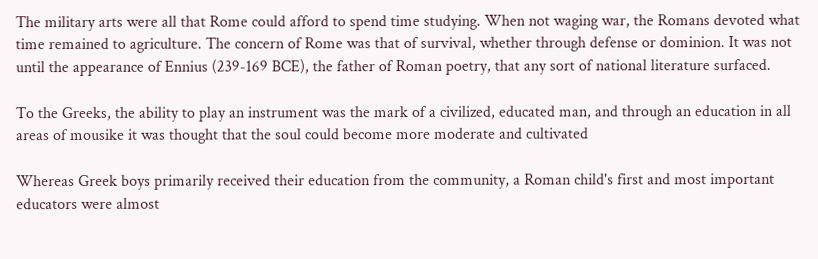The military arts were all that Rome could afford to spend time studying. When not waging war, the Romans devoted what time remained to agriculture. The concern of Rome was that of survival, whether through defense or dominion. It was not until the appearance of Ennius (239-169 BCE), the father of Roman poetry, that any sort of national literature surfaced.

To the Greeks, the ability to play an instrument was the mark of a civilized, educated man, and through an education in all areas of mousike it was thought that the soul could become more moderate and cultivated

Whereas Greek boys primarily received their education from the community, a Roman child's first and most important educators were almost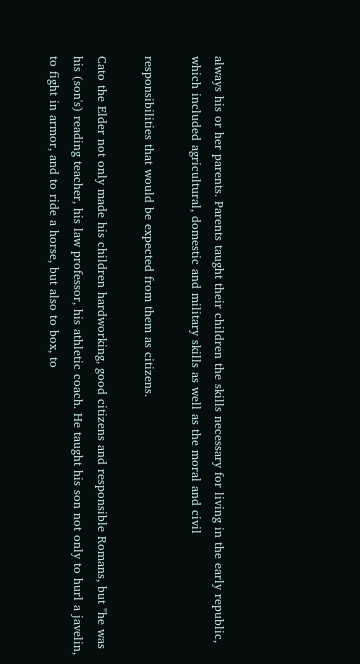always his or her parents. Parents taught their children the skills necessary for living in the early republic, which included agricultural, domestic and military skills as well as the moral and civil

responsibilities that would be expected from them as citizens.

Cato the Elder not only made his children hardworking, good citizens and responsible Romans, but "he was his (son's) reading teacher, his law professor, his athletic coach. He taught his son not only to hurl a javelin, to fight in armor, and to ride a horse, but also to box, to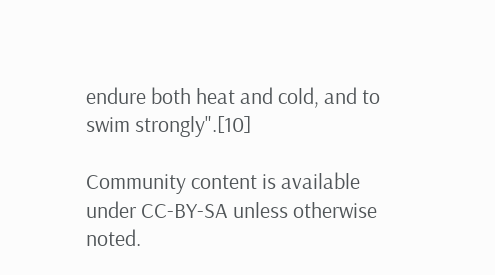endure both heat and cold, and to swim strongly".[10]

Community content is available under CC-BY-SA unless otherwise noted.